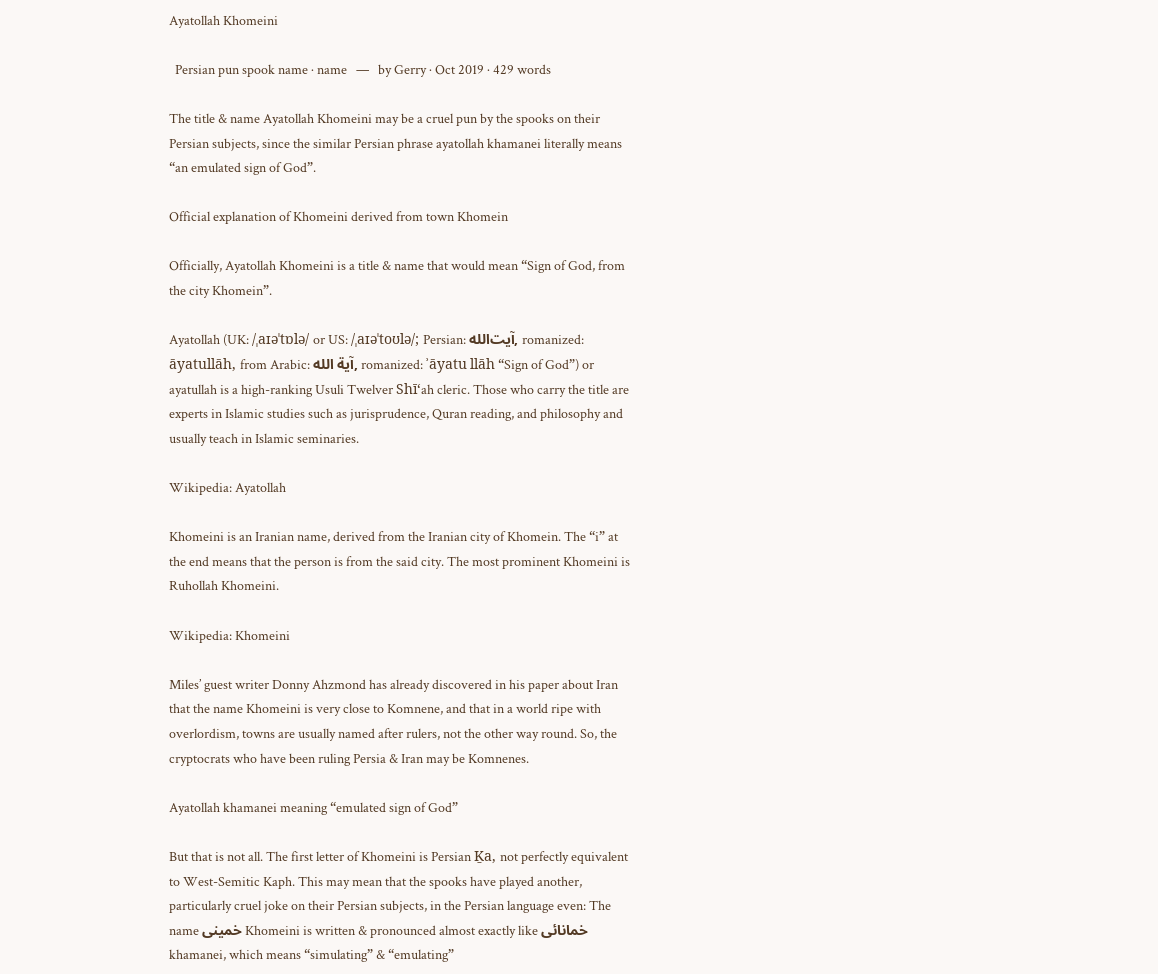Ayatollah Khomeini

  Persian pun spook name · name   —   by Gerry · Oct 2019 · 429 words

The title & name Ayatollah Khomeini may be a cruel pun by the spooks on their Persian subjects, since the similar Persian phrase ayatollah khamanei literally means “an emulated sign of God”.

Official explanation of Khomeini derived from town Khomein

Officially, Ayatollah Khomeini is a title & name that would mean “Sign of God, from the city Khomein”.

Ayatollah (UK: /ˌaɪəˈtɒlə/ or US: /ˌaɪəˈtoʊlə/; Persian: آيت‌الله, romanized: āyatullāh, from Arabic: آية الله, romanized: ʾāyatu llāh “Sign of God”) or ayatullah is a high-ranking Usuli Twelver Shī‘ah cleric. Those who carry the title are experts in Islamic studies such as jurisprudence, Quran reading, and philosophy and usually teach in Islamic seminaries.

Wikipedia: Ayatollah

Khomeini is an Iranian name, derived from the Iranian city of Khomein. The “i” at the end means that the person is from the said city. The most prominent Khomeini is Ruhollah Khomeini.

Wikipedia: Khomeini

Miles’ guest writer Donny Ahzmond has already discovered in his paper about Iran that the name Khomeini is very close to Komnene, and that in a world ripe with overlordism, towns are usually named after rulers, not the other way round. So, the cryptocrats who have been ruling Persia & Iran may be Komnenes.

Ayatollah khamanei meaning “emulated sign of God”

But that is not all. The first letter of Khomeini is Persian Ḵa, not perfectly equivalent to West-Semitic Kaph. This may mean that the spooks have played another, particularly cruel joke on their Persian subjects, in the Persian language even: The name خمینی Khomeini is written & pronounced almost exactly like خمانائی khamanei, which means “simulating” & “emulating”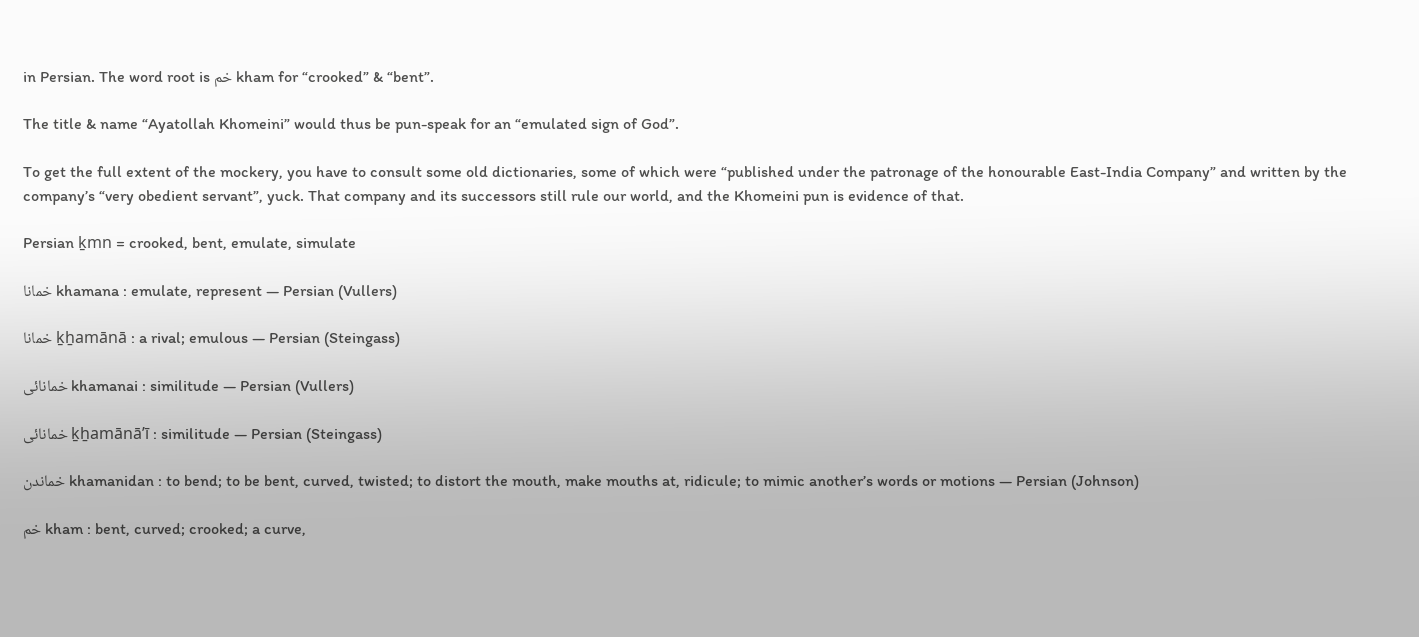in Persian. The word root is خم kham for “crooked” & “bent”.

The title & name “Ayatollah Khomeini” would thus be pun-speak for an “emulated sign of God”.

To get the full extent of the mockery, you have to consult some old dictionaries, some of which were “published under the patronage of the honourable East-India Company” and written by the company’s “very obedient servant”, yuck. That company and its successors still rule our world, and the Khomeini pun is evidence of that.

Persian ḵmn = crooked, bent, emulate, simulate

خمانا khamana : emulate, represent — Persian (Vullers)

خمانا ḵẖamānā : a rival; emulous — Persian (Steingass)

خمانائی khamanai : similitude — Persian (Vullers)

خمانائی ḵẖamānāʼī : similitude — Persian (Steingass)

خماندن khamanidan : to bend; to be bent, curved, twisted; to distort the mouth, make mouths at, ridicule; to mimic another’s words or motions — Persian (Johnson)

خم kham : bent, curved; crooked; a curve,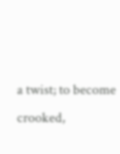a twist; to become crooked,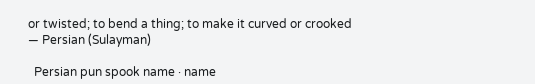or twisted; to bend a thing; to make it curved or crooked — Persian (Sulayman)

  Persian pun spook name · name